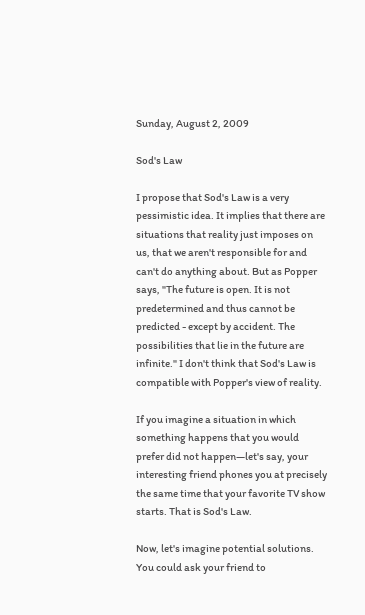Sunday, August 2, 2009

Sod's Law

I propose that Sod's Law is a very pessimistic idea. It implies that there are situations that reality just imposes on us, that we aren't responsible for and can't do anything about. But as Popper says, "The future is open. It is not predetermined and thus cannot be predicted - except by accident. The possibilities that lie in the future are infinite." I don't think that Sod's Law is compatible with Popper's view of reality.

If you imagine a situation in which something happens that you would prefer did not happen—let's say, your interesting friend phones you at precisely the same time that your favorite TV show starts. That is Sod's Law.

Now, let's imagine potential solutions. You could ask your friend to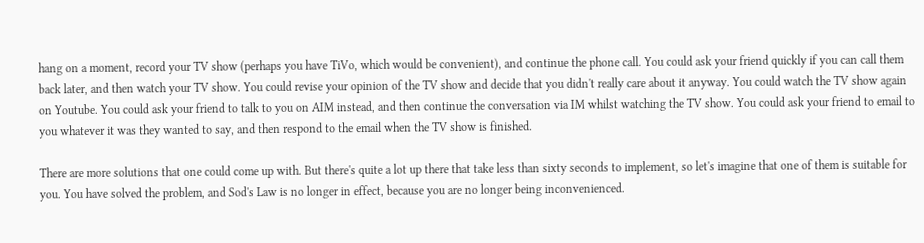hang on a moment, record your TV show (perhaps you have TiVo, which would be convenient), and continue the phone call. You could ask your friend quickly if you can call them back later, and then watch your TV show. You could revise your opinion of the TV show and decide that you didn't really care about it anyway. You could watch the TV show again on Youtube. You could ask your friend to talk to you on AIM instead, and then continue the conversation via IM whilst watching the TV show. You could ask your friend to email to you whatever it was they wanted to say, and then respond to the email when the TV show is finished.

There are more solutions that one could come up with. But there's quite a lot up there that take less than sixty seconds to implement, so let's imagine that one of them is suitable for you. You have solved the problem, and Sod's Law is no longer in effect, because you are no longer being inconvenienced.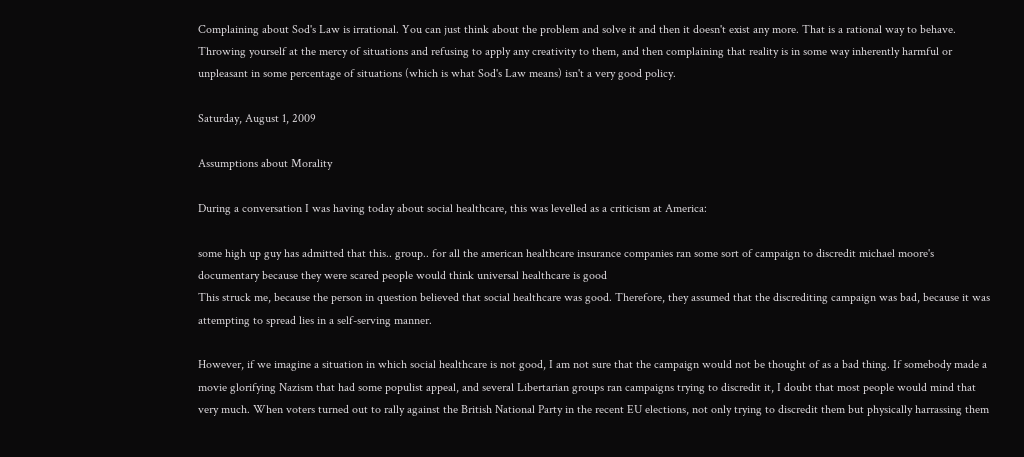Complaining about Sod's Law is irrational. You can just think about the problem and solve it and then it doesn't exist any more. That is a rational way to behave. Throwing yourself at the mercy of situations and refusing to apply any creativity to them, and then complaining that reality is in some way inherently harmful or unpleasant in some percentage of situations (which is what Sod's Law means) isn't a very good policy.

Saturday, August 1, 2009

Assumptions about Morality

During a conversation I was having today about social healthcare, this was levelled as a criticism at America:

some high up guy has admitted that this.. group.. for all the american healthcare insurance companies ran some sort of campaign to discredit michael moore's documentary because they were scared people would think universal healthcare is good
This struck me, because the person in question believed that social healthcare was good. Therefore, they assumed that the discrediting campaign was bad, because it was attempting to spread lies in a self-serving manner.

However, if we imagine a situation in which social healthcare is not good, I am not sure that the campaign would not be thought of as a bad thing. If somebody made a movie glorifying Nazism that had some populist appeal, and several Libertarian groups ran campaigns trying to discredit it, I doubt that most people would mind that very much. When voters turned out to rally against the British National Party in the recent EU elections, not only trying to discredit them but physically harrassing them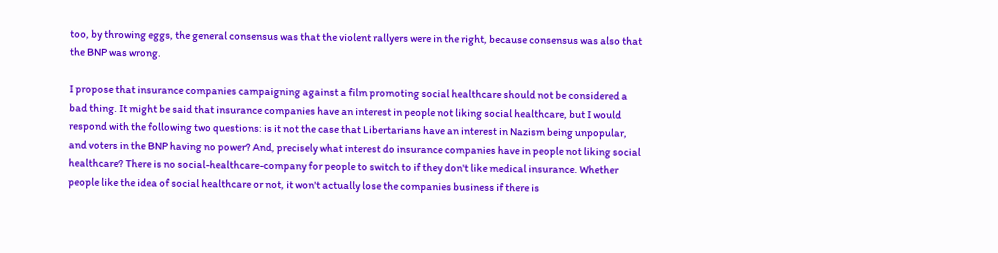too, by throwing eggs, the general consensus was that the violent rallyers were in the right, because consensus was also that the BNP was wrong.

I propose that insurance companies campaigning against a film promoting social healthcare should not be considered a bad thing. It might be said that insurance companies have an interest in people not liking social healthcare, but I would respond with the following two questions: is it not the case that Libertarians have an interest in Nazism being unpopular, and voters in the BNP having no power? And, precisely what interest do insurance companies have in people not liking social healthcare? There is no social-healthcare-company for people to switch to if they don't like medical insurance. Whether people like the idea of social healthcare or not, it won't actually lose the companies business if there is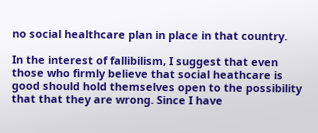no social healthcare plan in place in that country.

In the interest of fallibilism, I suggest that even those who firmly believe that social heathcare is good should hold themselves open to the possibility that that they are wrong. Since I have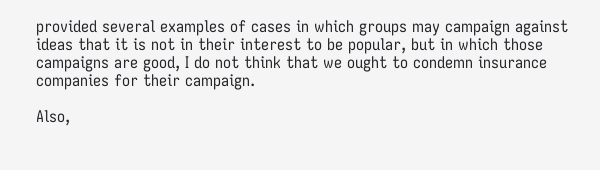provided several examples of cases in which groups may campaign against ideas that it is not in their interest to be popular, but in which those campaigns are good, I do not think that we ought to condemn insurance companies for their campaign.

Also,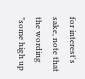for interest's sake, note that the wording "some high up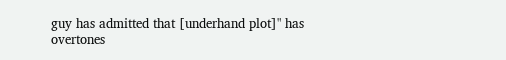guy has admitted that [underhand plot]" has overtones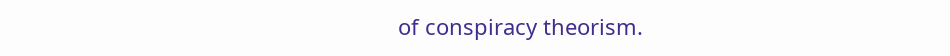of conspiracy theorism.